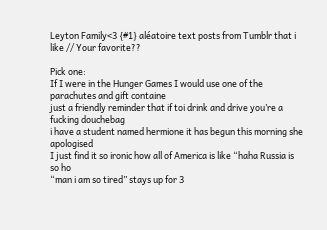Leyton Family<3 {#1} aléatoire text posts from Tumblr that i like // Your favorite??

Pick one:
If I were in the Hunger Games I would use one of the parachutes and gift containe
just a friendly reminder that if toi drink and drive you’re a fucking douchebag
i have a student named hermione it has begun this morning she apologised
I just find it so ironic how all of America is like “haha Russia is so ho
“man i am so tired” stays up for 3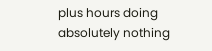plus hours doing absolutely nothing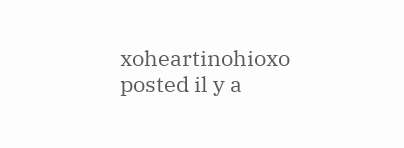xoheartinohioxo posted il y a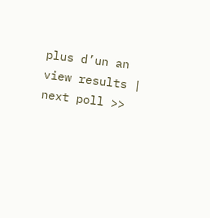plus d’un an
view results | next poll >>